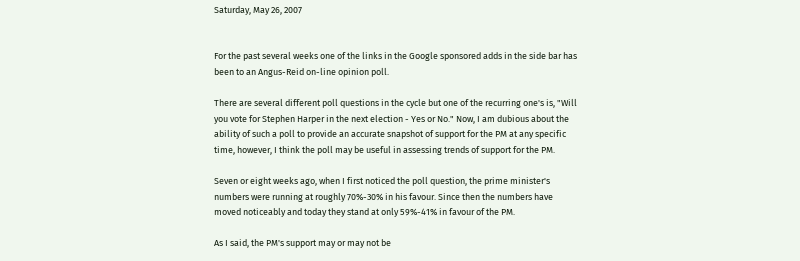Saturday, May 26, 2007


For the past several weeks one of the links in the Google sponsored adds in the side bar has been to an Angus-Reid on-line opinion poll.

There are several different poll questions in the cycle but one of the recurring one's is, "Will you vote for Stephen Harper in the next election - Yes or No." Now, I am dubious about the ability of such a poll to provide an accurate snapshot of support for the PM at any specific time, however, I think the poll may be useful in assessing trends of support for the PM.

Seven or eight weeks ago, when I first noticed the poll question, the prime minister's numbers were running at roughly 70%-30% in his favour. Since then the numbers have moved noticeably and today they stand at only 59%-41% in favour of the PM.

As I said, the PM's support may or may not be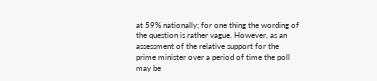at 59% nationally; for one thing the wording of the question is rather vague. However, as an assessment of the relative support for the prime minister over a period of time the poll may be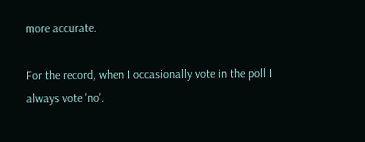more accurate.

For the record, when I occasionally vote in the poll I always vote 'no'.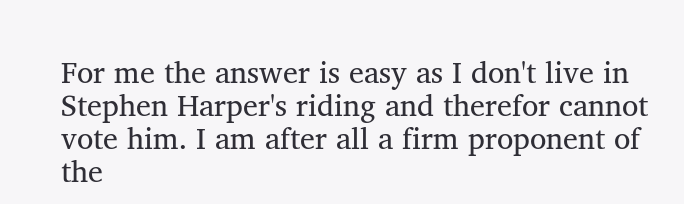For me the answer is easy as I don't live in Stephen Harper's riding and therefor cannot vote him. I am after all a firm proponent of the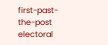first-past-the-post electoral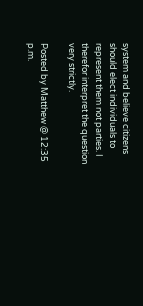system and believe citizens should elect individuals to represent them not parties. I therefor interpret the question very strictly.

Posted by Matthew @ 12:35 p.m.